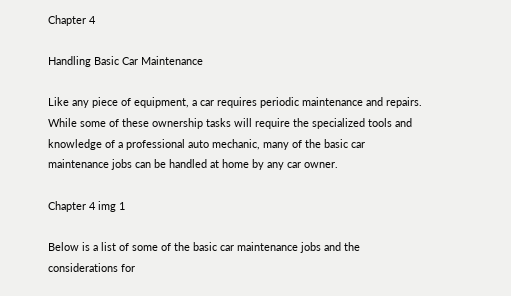Chapter 4

Handling Basic Car Maintenance

Like any piece of equipment, a car requires periodic maintenance and repairs. While some of these ownership tasks will require the specialized tools and knowledge of a professional auto mechanic, many of the basic car maintenance jobs can be handled at home by any car owner.

Chapter 4 img 1

Below is a list of some of the basic car maintenance jobs and the considerations for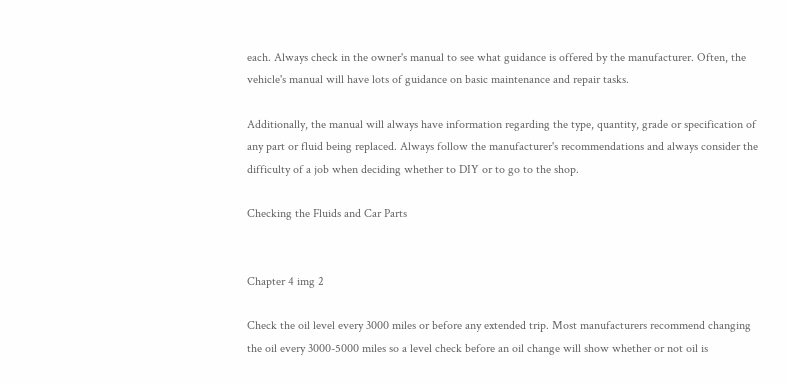each. Always check in the owner's manual to see what guidance is offered by the manufacturer. Often, the vehicle's manual will have lots of guidance on basic maintenance and repair tasks.

Additionally, the manual will always have information regarding the type, quantity, grade or specification of any part or fluid being replaced. Always follow the manufacturer's recommendations and always consider the difficulty of a job when deciding whether to DIY or to go to the shop.

Checking the Fluids and Car Parts


Chapter 4 img 2

Check the oil level every 3000 miles or before any extended trip. Most manufacturers recommend changing the oil every 3000-5000 miles so a level check before an oil change will show whether or not oil is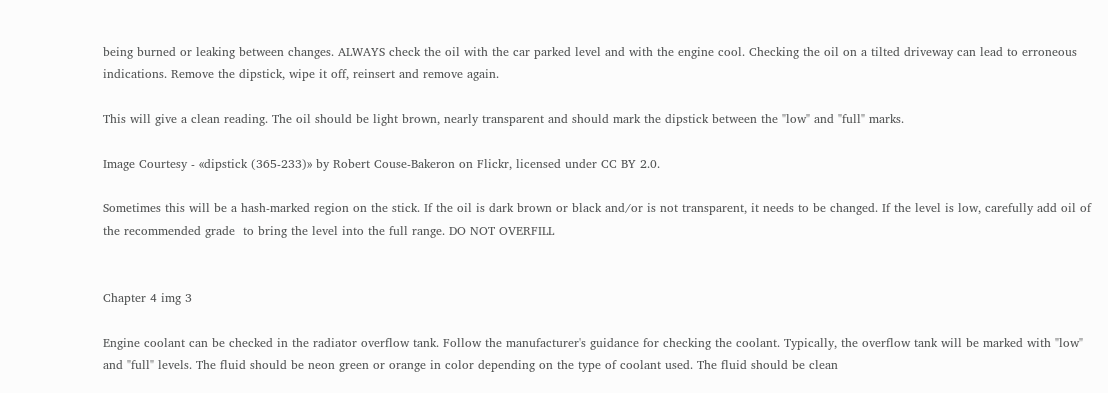being burned or leaking between changes. ALWAYS check the oil with the car parked level and with the engine cool. Checking the oil on a tilted driveway can lead to erroneous indications. Remove the dipstick, wipe it off, reinsert and remove again.

This will give a clean reading. The oil should be light brown, nearly transparent and should mark the dipstick between the "low" and "full" marks.

Image Courtesy - «dipstick (365-233)» by Robert Couse-Bakeron on Flickr, licensed under CC BY 2.0.

Sometimes this will be a hash-marked region on the stick. If the oil is dark brown or black and/or is not transparent, it needs to be changed. If the level is low, carefully add oil of the recommended grade  to bring the level into the full range. DO NOT OVERFILL


Chapter 4 img 3

Engine coolant can be checked in the radiator overflow tank. Follow the manufacturer's guidance for checking the coolant. Typically, the overflow tank will be marked with "low" and "full" levels. The fluid should be neon green or orange in color depending on the type of coolant used. The fluid should be clean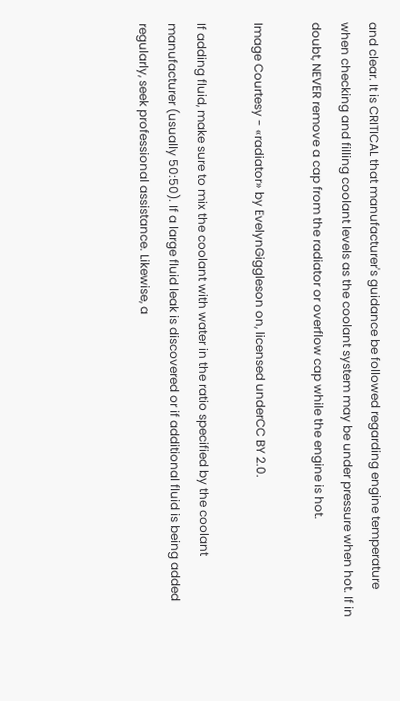and clear. It is CRITICAL that manufacturer's guidance be followed regarding engine temperature when checking and filling coolant levels as the coolant system may be under pressure when hot. If in doubt, NEVER remove a cap from the radiator or overflow cap while the engine is hot.

Image Courtesy - «radiator» by EvelynGiggleson on, licensed underCC BY 2.0.

If adding fluid, make sure to mix the coolant with water in the ratio specified by the coolant manufacturer (usually 50:50). If a large fluid leak is discovered or if additional fluid is being added regularly, seek professional assistance. Likewise, a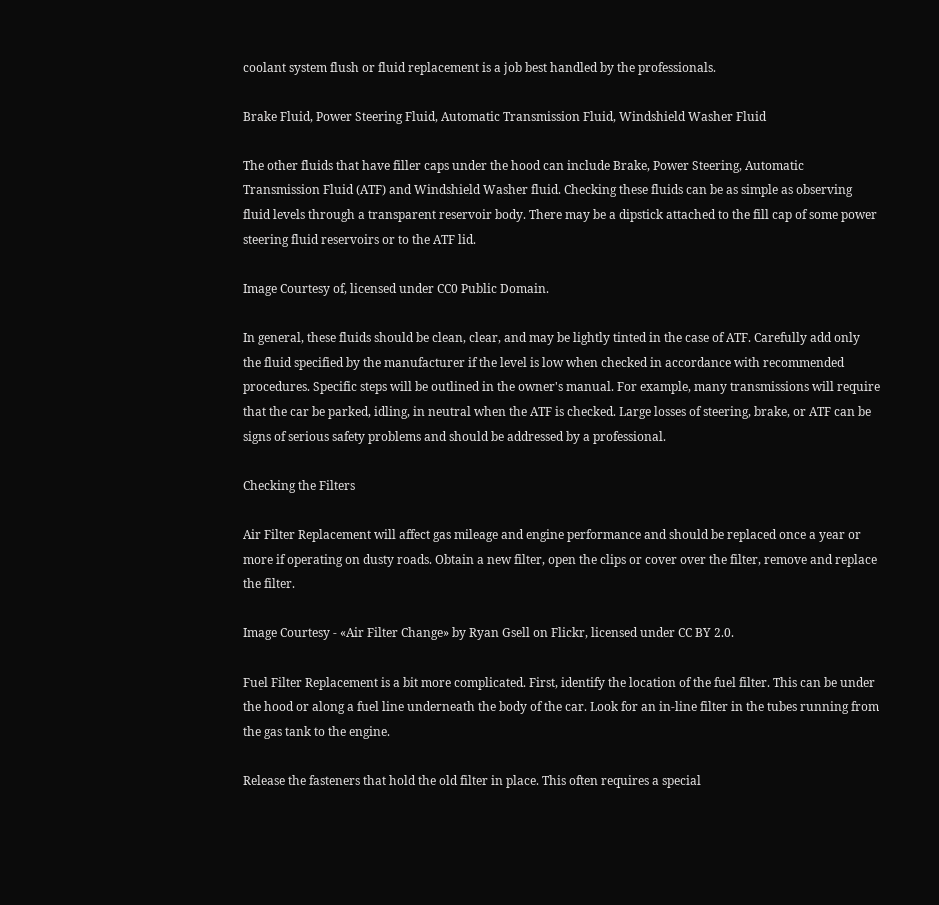coolant system flush or fluid replacement is a job best handled by the professionals.

Brake Fluid, Power Steering Fluid, Automatic Transmission Fluid, Windshield Washer Fluid

The other fluids that have filler caps under the hood can include Brake, Power Steering, Automatic Transmission Fluid (ATF) and Windshield Washer fluid. Checking these fluids can be as simple as observing fluid levels through a transparent reservoir body. There may be a dipstick attached to the fill cap of some power steering fluid reservoirs or to the ATF lid.

Image Courtesy of, licensed under CC0 Public Domain.

In general, these fluids should be clean, clear, and may be lightly tinted in the case of ATF. Carefully add only the fluid specified by the manufacturer if the level is low when checked in accordance with recommended procedures. Specific steps will be outlined in the owner's manual. For example, many transmissions will require that the car be parked, idling, in neutral when the ATF is checked. Large losses of steering, brake, or ATF can be signs of serious safety problems and should be addressed by a professional.

Checking the Filters

Air Filter Replacement will affect gas mileage and engine performance and should be replaced once a year or more if operating on dusty roads. Obtain a new filter, open the clips or cover over the filter, remove and replace the filter.

Image Courtesy - «Air Filter Change» by Ryan Gsell on Flickr, licensed under CC BY 2.0.

Fuel Filter Replacement is a bit more complicated. First, identify the location of the fuel filter. This can be under the hood or along a fuel line underneath the body of the car. Look for an in-line filter in the tubes running from the gas tank to the engine.

Release the fasteners that hold the old filter in place. This often requires a special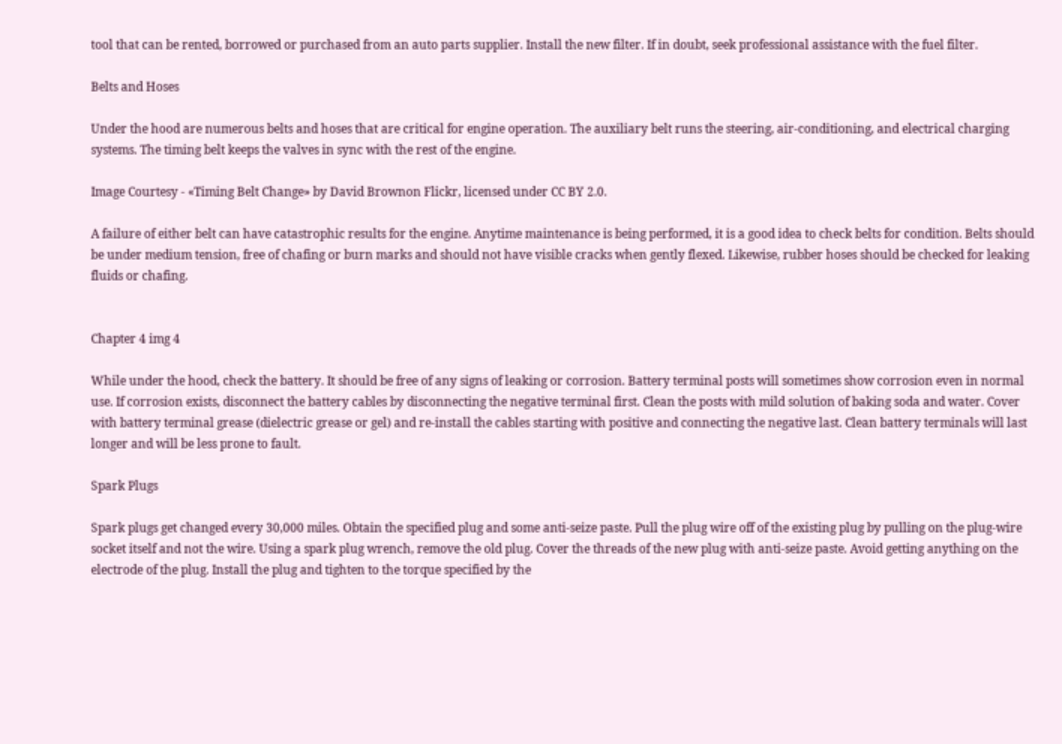tool that can be rented, borrowed or purchased from an auto parts supplier. Install the new filter. If in doubt, seek professional assistance with the fuel filter.

Belts and Hoses

Under the hood are numerous belts and hoses that are critical for engine operation. The auxiliary belt runs the steering, air-conditioning, and electrical charging systems. The timing belt keeps the valves in sync with the rest of the engine.

Image Courtesy - «Timing Belt Change» by David Brownon Flickr, licensed under CC BY 2.0.

A failure of either belt can have catastrophic results for the engine. Anytime maintenance is being performed, it is a good idea to check belts for condition. Belts should be under medium tension, free of chafing or burn marks and should not have visible cracks when gently flexed. Likewise, rubber hoses should be checked for leaking fluids or chafing.


Chapter 4 img 4

While under the hood, check the battery. It should be free of any signs of leaking or corrosion. Battery terminal posts will sometimes show corrosion even in normal use. If corrosion exists, disconnect the battery cables by disconnecting the negative terminal first. Clean the posts with mild solution of baking soda and water. Cover with battery terminal grease (dielectric grease or gel) and re-install the cables starting with positive and connecting the negative last. Clean battery terminals will last longer and will be less prone to fault.

Spark Plugs

Spark plugs get changed every 30,000 miles. Obtain the specified plug and some anti-seize paste. Pull the plug wire off of the existing plug by pulling on the plug-wire socket itself and not the wire. Using a spark plug wrench, remove the old plug. Cover the threads of the new plug with anti-seize paste. Avoid getting anything on the electrode of the plug. Install the plug and tighten to the torque specified by the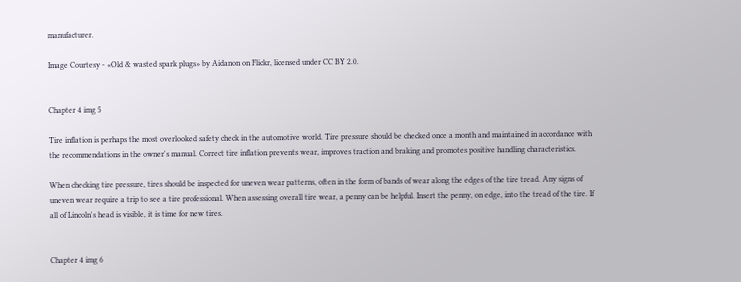manufacturer.

Image Courtesy - «Old & wasted spark plugs» by Aidanon on Flickr, licensed under CC BY 2.0.


Chapter 4 img 5

Tire inflation is perhaps the most overlooked safety check in the automotive world. Tire pressure should be checked once a month and maintained in accordance with the recommendations in the owner's manual. Correct tire inflation prevents wear, improves traction and braking and promotes positive handling characteristics.

When checking tire pressure, tires should be inspected for uneven wear patterns, often in the form of bands of wear along the edges of the tire tread. Any signs of uneven wear require a trip to see a tire professional. When assessing overall tire wear, a penny can be helpful. Insert the penny, on edge, into the tread of the tire. If all of Lincoln's head is visible, it is time for new tires.


Chapter 4 img 6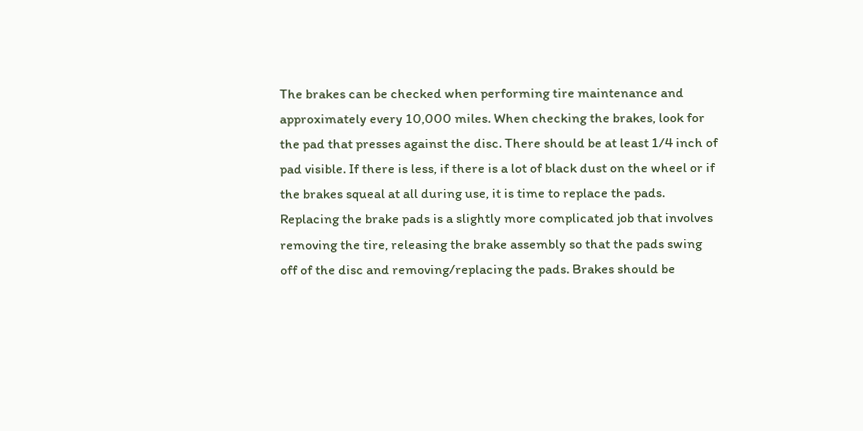The brakes can be checked when performing tire maintenance and approximately every 10,000 miles. When checking the brakes, look for the pad that presses against the disc. There should be at least 1/4 inch of pad visible. If there is less, if there is a lot of black dust on the wheel or if the brakes squeal at all during use, it is time to replace the pads. Replacing the brake pads is a slightly more complicated job that involves removing the tire, releasing the brake assembly so that the pads swing off of the disc and removing/replacing the pads. Brakes should be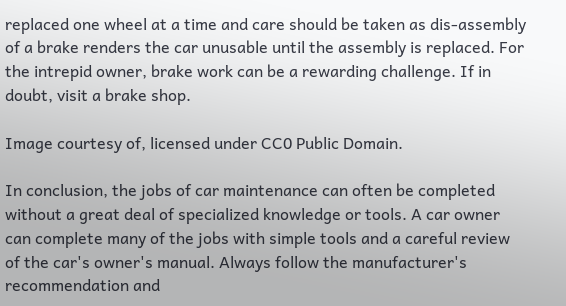replaced one wheel at a time and care should be taken as dis-assembly of a brake renders the car unusable until the assembly is replaced. For the intrepid owner, brake work can be a rewarding challenge. If in doubt, visit a brake shop.

Image courtesy of, licensed under CC0 Public Domain.

In conclusion, the jobs of car maintenance can often be completed without a great deal of specialized knowledge or tools. A car owner can complete many of the jobs with simple tools and a careful review of the car's owner's manual. Always follow the manufacturer's recommendation and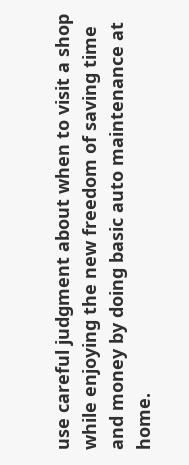use careful judgment about when to visit a shop while enjoying the new freedom of saving time and money by doing basic auto maintenance at home.